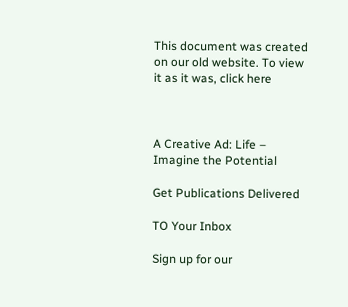This document was created on our old website. To view it as it was, click here



A Creative Ad: Life – Imagine the Potential

Get Publications Delivered

TO Your Inbox

Sign up for our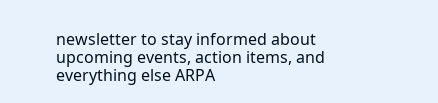newsletter to stay informed about upcoming events, action items, and everything else ARPA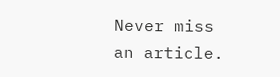Never miss an article.